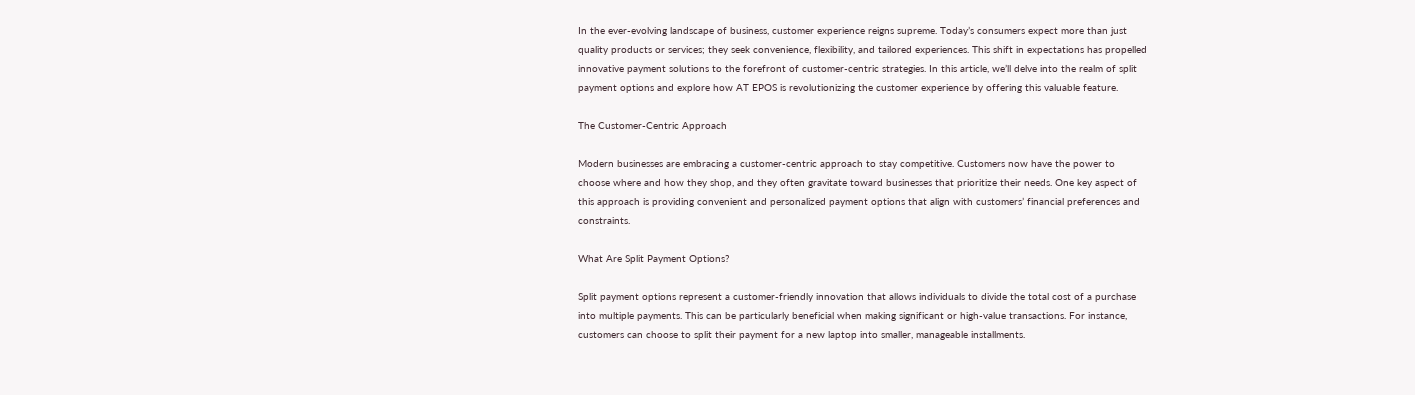In the ever-evolving landscape of business, customer experience reigns supreme. Today’s consumers expect more than just quality products or services; they seek convenience, flexibility, and tailored experiences. This shift in expectations has propelled innovative payment solutions to the forefront of customer-centric strategies. In this article, we’ll delve into the realm of split payment options and explore how AT EPOS is revolutionizing the customer experience by offering this valuable feature.

The Customer-Centric Approach

Modern businesses are embracing a customer-centric approach to stay competitive. Customers now have the power to choose where and how they shop, and they often gravitate toward businesses that prioritize their needs. One key aspect of this approach is providing convenient and personalized payment options that align with customers’ financial preferences and constraints.

What Are Split Payment Options?

Split payment options represent a customer-friendly innovation that allows individuals to divide the total cost of a purchase into multiple payments. This can be particularly beneficial when making significant or high-value transactions. For instance, customers can choose to split their payment for a new laptop into smaller, manageable installments.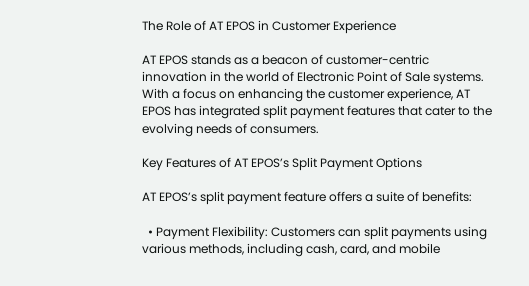The Role of AT EPOS in Customer Experience

AT EPOS stands as a beacon of customer-centric innovation in the world of Electronic Point of Sale systems. With a focus on enhancing the customer experience, AT EPOS has integrated split payment features that cater to the evolving needs of consumers.

Key Features of AT EPOS’s Split Payment Options

AT EPOS’s split payment feature offers a suite of benefits:

  • Payment Flexibility: Customers can split payments using various methods, including cash, card, and mobile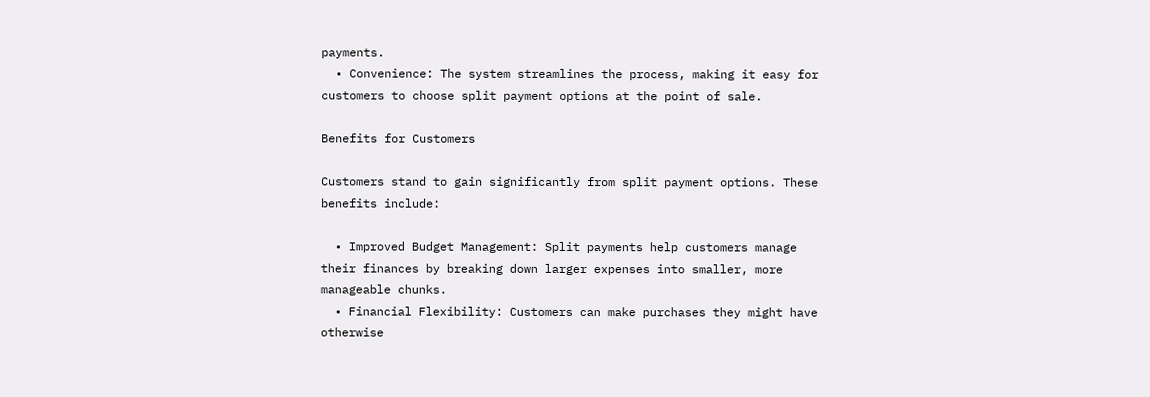payments.
  • Convenience: The system streamlines the process, making it easy for customers to choose split payment options at the point of sale.

Benefits for Customers

Customers stand to gain significantly from split payment options. These benefits include:

  • Improved Budget Management: Split payments help customers manage their finances by breaking down larger expenses into smaller, more manageable chunks.
  • Financial Flexibility: Customers can make purchases they might have otherwise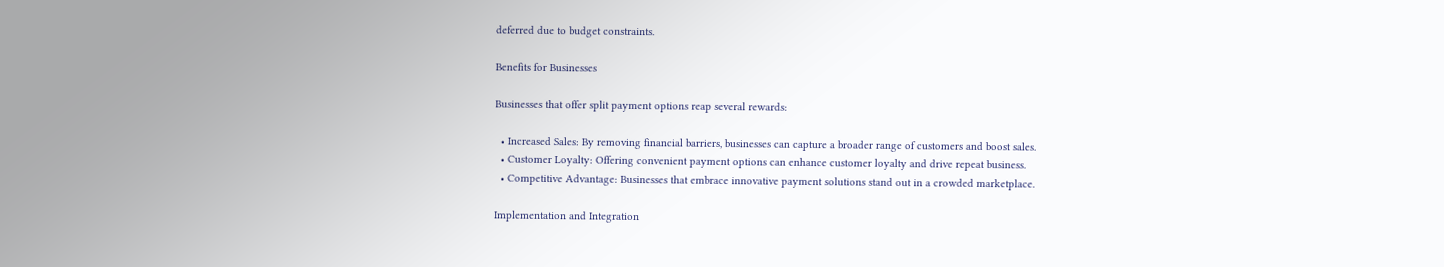deferred due to budget constraints.

Benefits for Businesses

Businesses that offer split payment options reap several rewards:

  • Increased Sales: By removing financial barriers, businesses can capture a broader range of customers and boost sales.
  • Customer Loyalty: Offering convenient payment options can enhance customer loyalty and drive repeat business.
  • Competitive Advantage: Businesses that embrace innovative payment solutions stand out in a crowded marketplace.

Implementation and Integration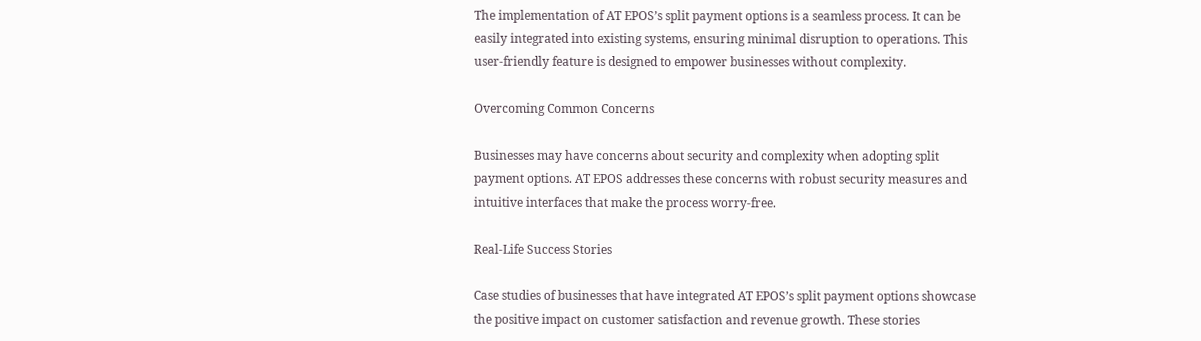The implementation of AT EPOS’s split payment options is a seamless process. It can be easily integrated into existing systems, ensuring minimal disruption to operations. This user-friendly feature is designed to empower businesses without complexity.

Overcoming Common Concerns

Businesses may have concerns about security and complexity when adopting split payment options. AT EPOS addresses these concerns with robust security measures and intuitive interfaces that make the process worry-free.

Real-Life Success Stories

Case studies of businesses that have integrated AT EPOS’s split payment options showcase the positive impact on customer satisfaction and revenue growth. These stories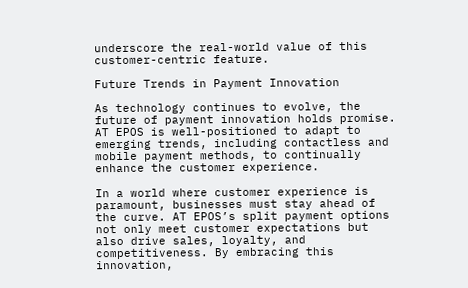underscore the real-world value of this customer-centric feature.

Future Trends in Payment Innovation

As technology continues to evolve, the future of payment innovation holds promise. AT EPOS is well-positioned to adapt to emerging trends, including contactless and mobile payment methods, to continually enhance the customer experience.

In a world where customer experience is paramount, businesses must stay ahead of the curve. AT EPOS’s split payment options not only meet customer expectations but also drive sales, loyalty, and competitiveness. By embracing this innovation,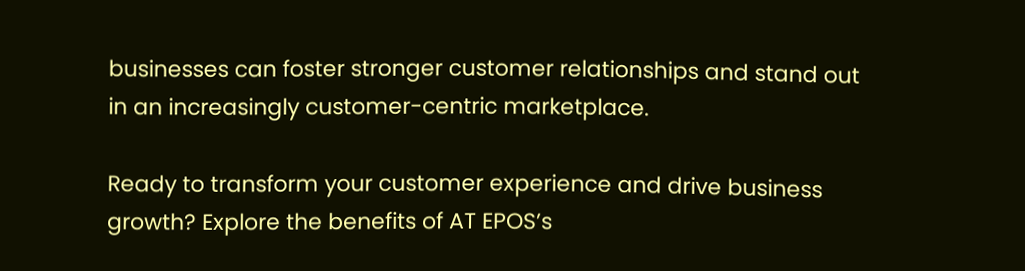businesses can foster stronger customer relationships and stand out in an increasingly customer-centric marketplace.

Ready to transform your customer experience and drive business growth? Explore the benefits of AT EPOS’s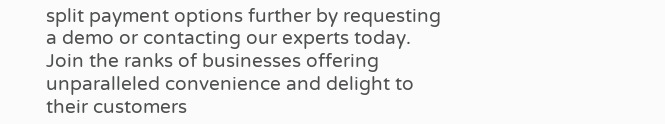split payment options further by requesting a demo or contacting our experts today. Join the ranks of businesses offering unparalleled convenience and delight to their customers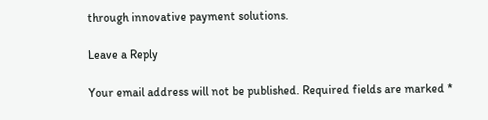through innovative payment solutions.

Leave a Reply

Your email address will not be published. Required fields are marked *